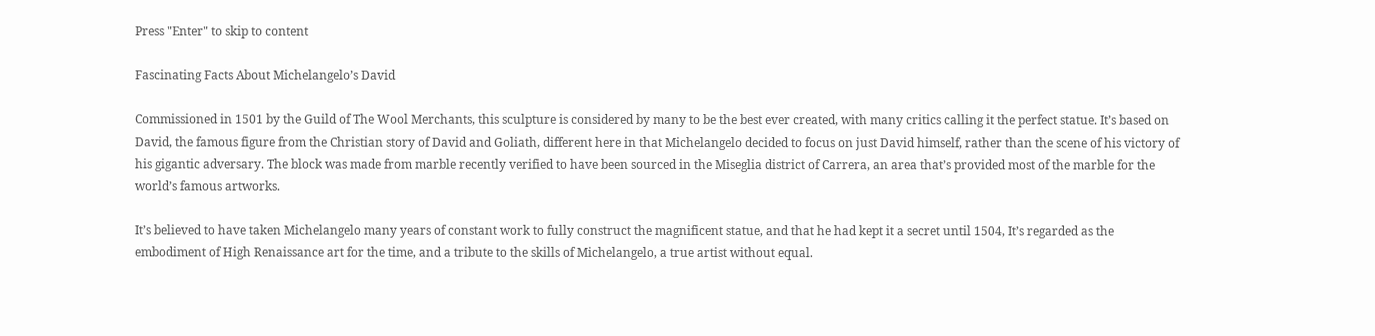Press "Enter" to skip to content

Fascinating Facts About Michelangelo’s David

Commissioned in 1501 by the Guild of The Wool Merchants, this sculpture is considered by many to be the best ever created, with many critics calling it the perfect statue. It’s based on David, the famous figure from the Christian story of David and Goliath, different here in that Michelangelo decided to focus on just David himself, rather than the scene of his victory of his gigantic adversary. The block was made from marble recently verified to have been sourced in the Miseglia district of Carrera, an area that’s provided most of the marble for the world’s famous artworks.

It’s believed to have taken Michelangelo many years of constant work to fully construct the magnificent statue, and that he had kept it a secret until 1504, It’s regarded as the embodiment of High Renaissance art for the time, and a tribute to the skills of Michelangelo, a true artist without equal.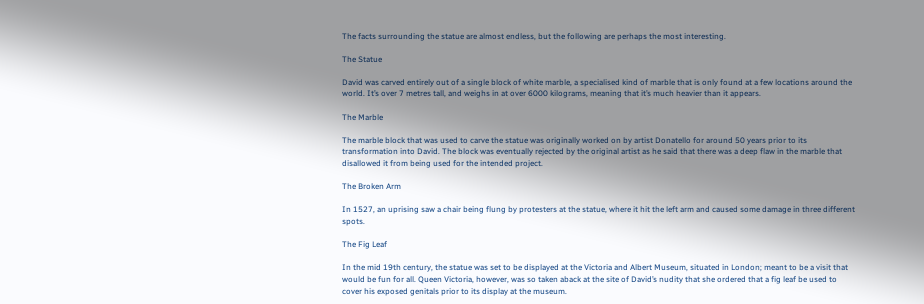The facts surrounding the statue are almost endless, but the following are perhaps the most interesting.

The Statue

David was carved entirely out of a single block of white marble, a specialised kind of marble that is only found at a few locations around the world. It’s over 7 metres tall, and weighs in at over 6000 kilograms, meaning that it’s much heavier than it appears.

The Marble

The marble block that was used to carve the statue was originally worked on by artist Donatello for around 50 years prior to its transformation into David. The block was eventually rejected by the original artist as he said that there was a deep flaw in the marble that disallowed it from being used for the intended project.

The Broken Arm

In 1527, an uprising saw a chair being flung by protesters at the statue, where it hit the left arm and caused some damage in three different spots.

The Fig Leaf

In the mid 19th century, the statue was set to be displayed at the Victoria and Albert Museum, situated in London; meant to be a visit that would be fun for all. Queen Victoria, however, was so taken aback at the site of David’s nudity that she ordered that a fig leaf be used to cover his exposed genitals prior to its display at the museum.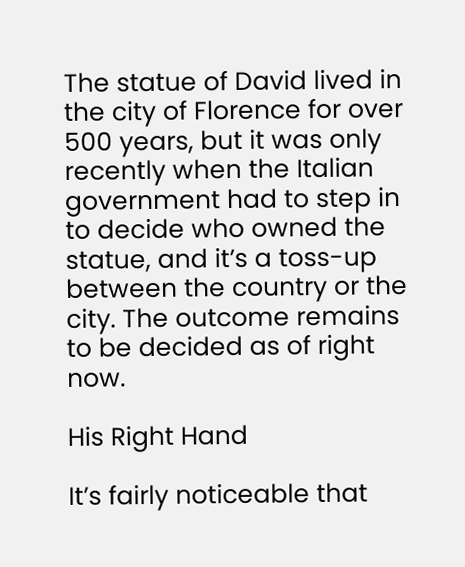The statue of David lived in the city of Florence for over 500 years, but it was only recently when the Italian government had to step in to decide who owned the statue, and it’s a toss-up between the country or the city. The outcome remains to be decided as of right now.

His Right Hand

It’s fairly noticeable that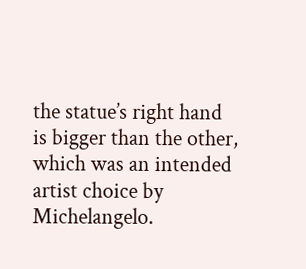the statue’s right hand is bigger than the other, which was an intended artist choice by Michelangelo.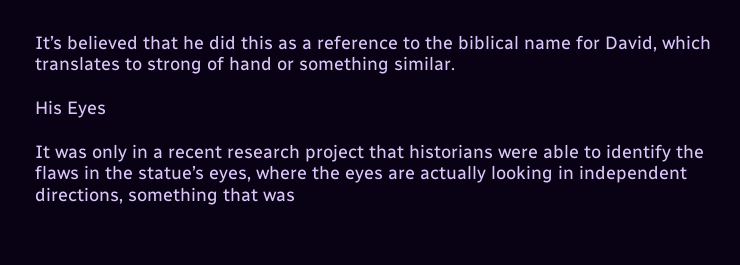It’s believed that he did this as a reference to the biblical name for David, which translates to strong of hand or something similar.

His Eyes

It was only in a recent research project that historians were able to identify the flaws in the statue’s eyes, where the eyes are actually looking in independent directions, something that was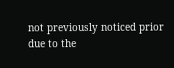not previously noticed prior due to the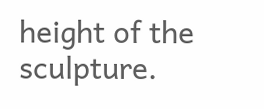height of the sculpture.